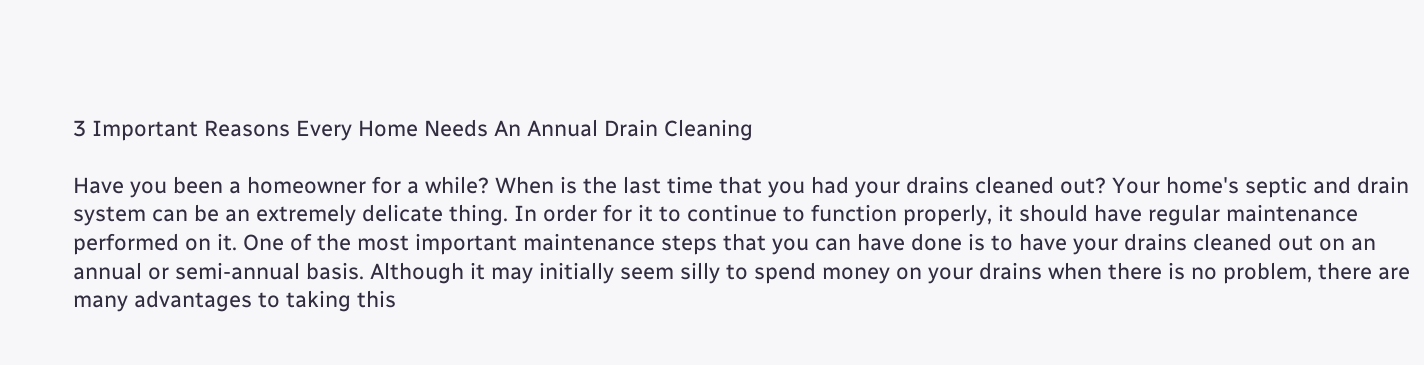3 Important Reasons Every Home Needs An Annual Drain Cleaning

Have you been a homeowner for a while? When is the last time that you had your drains cleaned out? Your home's septic and drain system can be an extremely delicate thing. In order for it to continue to function properly, it should have regular maintenance performed on it. One of the most important maintenance steps that you can have done is to have your drains cleaned out on an annual or semi-annual basis. Although it may initially seem silly to spend money on your drains when there is no problem, there are many advantages to taking this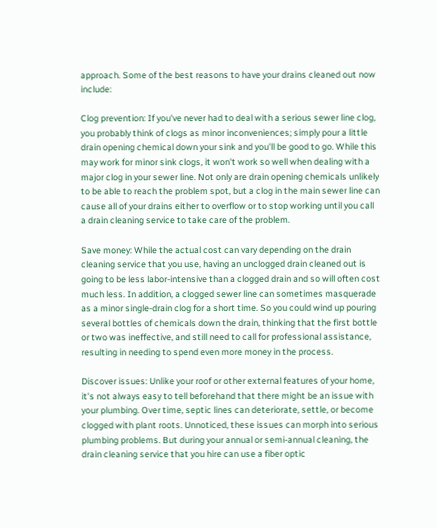approach. Some of the best reasons to have your drains cleaned out now include:

Clog prevention: If you've never had to deal with a serious sewer line clog, you probably think of clogs as minor inconveniences; simply pour a little drain opening chemical down your sink and you'll be good to go. While this may work for minor sink clogs, it won't work so well when dealing with a major clog in your sewer line. Not only are drain opening chemicals unlikely to be able to reach the problem spot, but a clog in the main sewer line can cause all of your drains either to overflow or to stop working until you call a drain cleaning service to take care of the problem.

Save money: While the actual cost can vary depending on the drain cleaning service that you use, having an unclogged drain cleaned out is going to be less labor-intensive than a clogged drain and so will often cost much less. In addition, a clogged sewer line can sometimes masquerade as a minor single-drain clog for a short time. So you could wind up pouring several bottles of chemicals down the drain, thinking that the first bottle or two was ineffective, and still need to call for professional assistance, resulting in needing to spend even more money in the process.

Discover issues: Unlike your roof or other external features of your home, it's not always easy to tell beforehand that there might be an issue with your plumbing. Over time, septic lines can deteriorate, settle, or become clogged with plant roots. Unnoticed, these issues can morph into serious plumbing problems. But during your annual or semi-annual cleaning, the drain cleaning service that you hire can use a fiber optic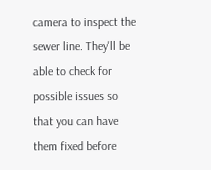camera to inspect the sewer line. They'll be able to check for possible issues so that you can have them fixed before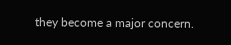they become a major concern.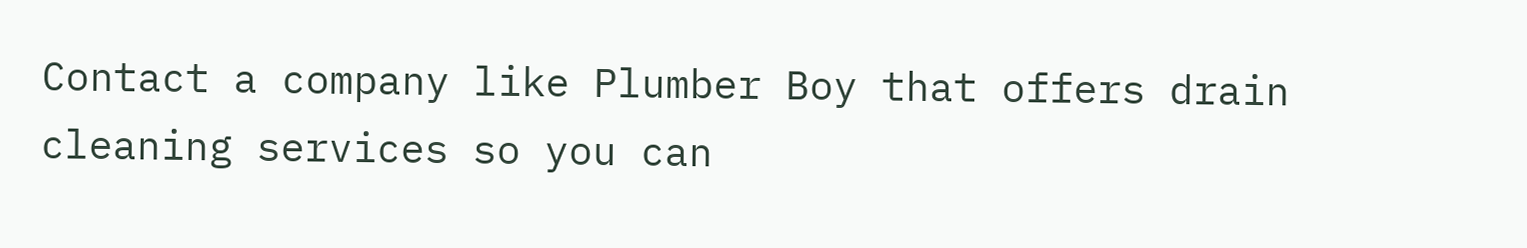Contact a company like Plumber Boy that offers drain cleaning services so you can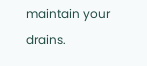maintain your drains.